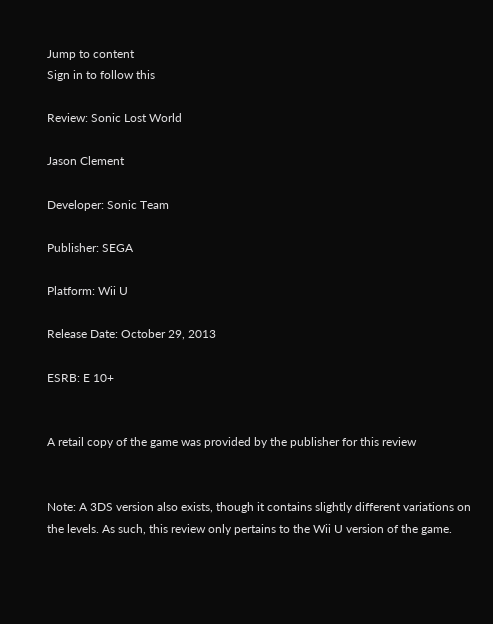Jump to content
Sign in to follow this

Review: Sonic Lost World

Jason Clement

Developer: Sonic Team

Publisher: SEGA

Platform: Wii U

Release Date: October 29, 2013

ESRB: E 10+


A retail copy of the game was provided by the publisher for this review


Note: A 3DS version also exists, though it contains slightly different variations on the levels. As such, this review only pertains to the Wii U version of the game.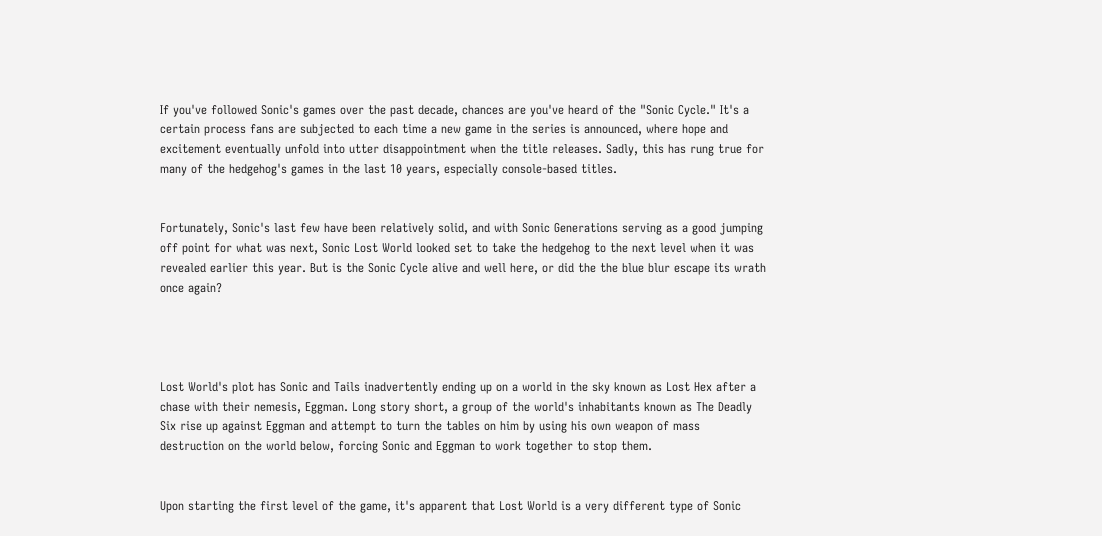If you've followed Sonic's games over the past decade, chances are you've heard of the "Sonic Cycle." It's a certain process fans are subjected to each time a new game in the series is announced, where hope and excitement eventually unfold into utter disappointment when the title releases. Sadly, this has rung true for many of the hedgehog's games in the last 10 years, especially console-based titles.


Fortunately, Sonic's last few have been relatively solid, and with Sonic Generations serving as a good jumping off point for what was next, Sonic Lost World looked set to take the hedgehog to the next level when it was revealed earlier this year. But is the Sonic Cycle alive and well here, or did the the blue blur escape its wrath once again?




Lost World's plot has Sonic and Tails inadvertently ending up on a world in the sky known as Lost Hex after a chase with their nemesis, Eggman. Long story short, a group of the world's inhabitants known as The Deadly Six rise up against Eggman and attempt to turn the tables on him by using his own weapon of mass destruction on the world below, forcing Sonic and Eggman to work together to stop them.


Upon starting the first level of the game, it's apparent that Lost World is a very different type of Sonic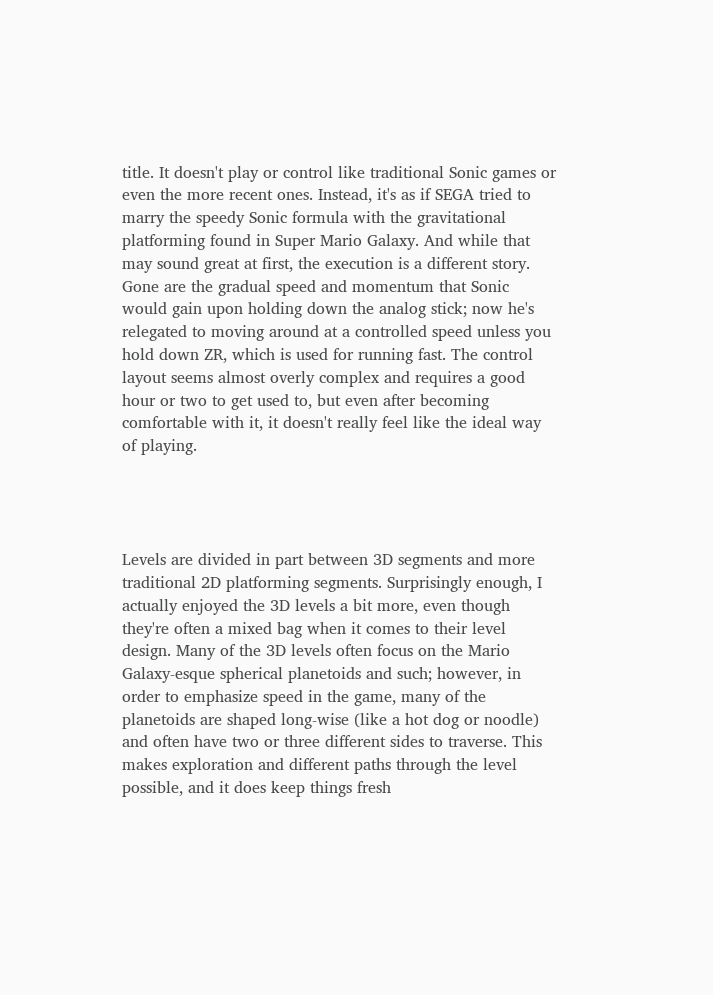title. It doesn't play or control like traditional Sonic games or even the more recent ones. Instead, it's as if SEGA tried to marry the speedy Sonic formula with the gravitational platforming found in Super Mario Galaxy. And while that may sound great at first, the execution is a different story. Gone are the gradual speed and momentum that Sonic would gain upon holding down the analog stick; now he's relegated to moving around at a controlled speed unless you hold down ZR, which is used for running fast. The control layout seems almost overly complex and requires a good hour or two to get used to, but even after becoming comfortable with it, it doesn't really feel like the ideal way of playing.




Levels are divided in part between 3D segments and more traditional 2D platforming segments. Surprisingly enough, I actually enjoyed the 3D levels a bit more, even though they're often a mixed bag when it comes to their level design. Many of the 3D levels often focus on the Mario Galaxy-esque spherical planetoids and such; however, in order to emphasize speed in the game, many of the planetoids are shaped long-wise (like a hot dog or noodle) and often have two or three different sides to traverse. This makes exploration and different paths through the level possible, and it does keep things fresh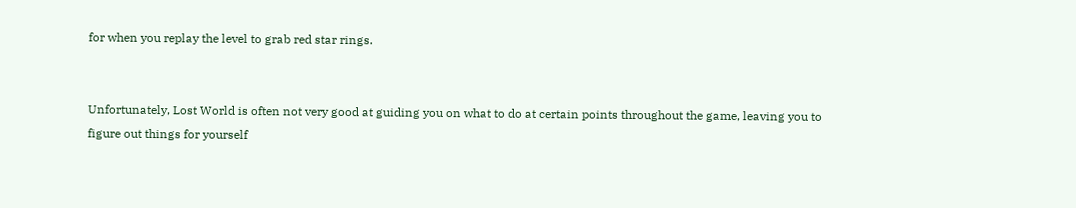for when you replay the level to grab red star rings.


Unfortunately, Lost World is often not very good at guiding you on what to do at certain points throughout the game, leaving you to figure out things for yourself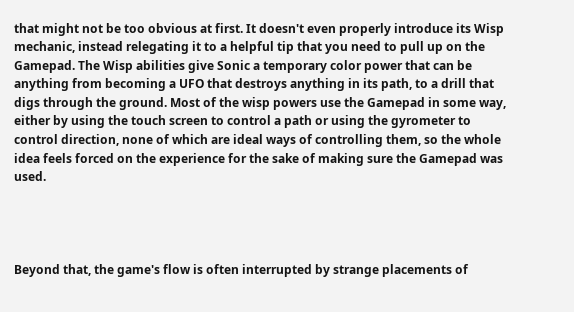that might not be too obvious at first. It doesn't even properly introduce its Wisp mechanic, instead relegating it to a helpful tip that you need to pull up on the Gamepad. The Wisp abilities give Sonic a temporary color power that can be anything from becoming a UFO that destroys anything in its path, to a drill that digs through the ground. Most of the wisp powers use the Gamepad in some way, either by using the touch screen to control a path or using the gyrometer to control direction, none of which are ideal ways of controlling them, so the whole idea feels forced on the experience for the sake of making sure the Gamepad was used.




Beyond that, the game's flow is often interrupted by strange placements of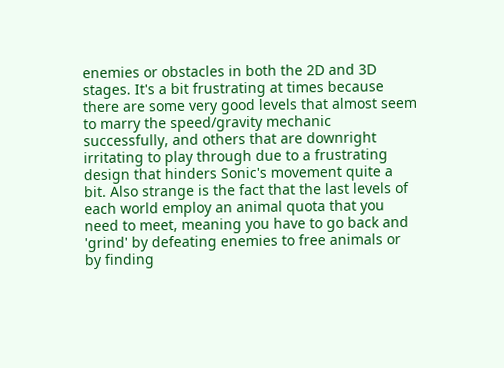enemies or obstacles in both the 2D and 3D stages. It's a bit frustrating at times because there are some very good levels that almost seem to marry the speed/gravity mechanic successfully, and others that are downright irritating to play through due to a frustrating design that hinders Sonic's movement quite a bit. Also strange is the fact that the last levels of each world employ an animal quota that you need to meet, meaning you have to go back and 'grind' by defeating enemies to free animals or by finding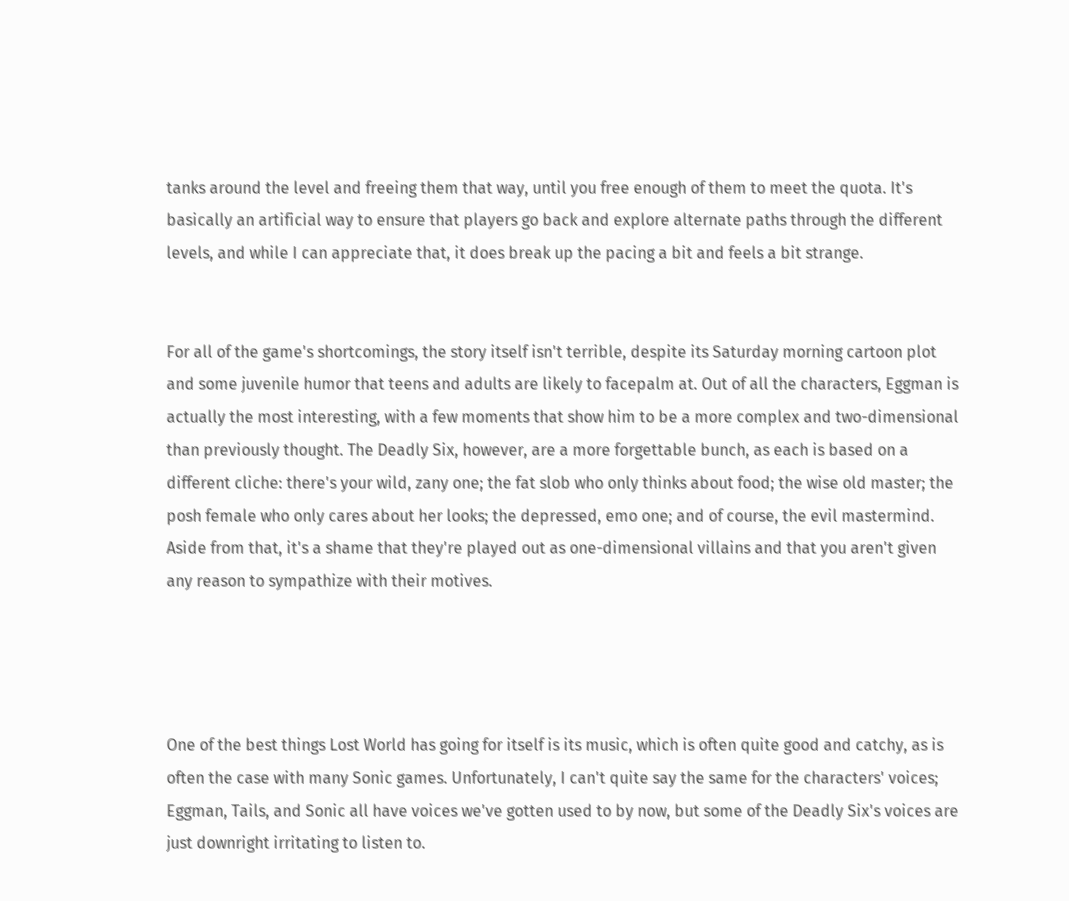tanks around the level and freeing them that way, until you free enough of them to meet the quota. It's basically an artificial way to ensure that players go back and explore alternate paths through the different levels, and while I can appreciate that, it does break up the pacing a bit and feels a bit strange.


For all of the game's shortcomings, the story itself isn't terrible, despite its Saturday morning cartoon plot and some juvenile humor that teens and adults are likely to facepalm at. Out of all the characters, Eggman is actually the most interesting, with a few moments that show him to be a more complex and two-dimensional than previously thought. The Deadly Six, however, are a more forgettable bunch, as each is based on a different cliche: there's your wild, zany one; the fat slob who only thinks about food; the wise old master; the posh female who only cares about her looks; the depressed, emo one; and of course, the evil mastermind. Aside from that, it's a shame that they're played out as one-dimensional villains and that you aren't given any reason to sympathize with their motives.




One of the best things Lost World has going for itself is its music, which is often quite good and catchy, as is often the case with many Sonic games. Unfortunately, I can't quite say the same for the characters' voices; Eggman, Tails, and Sonic all have voices we've gotten used to by now, but some of the Deadly Six's voices are just downright irritating to listen to.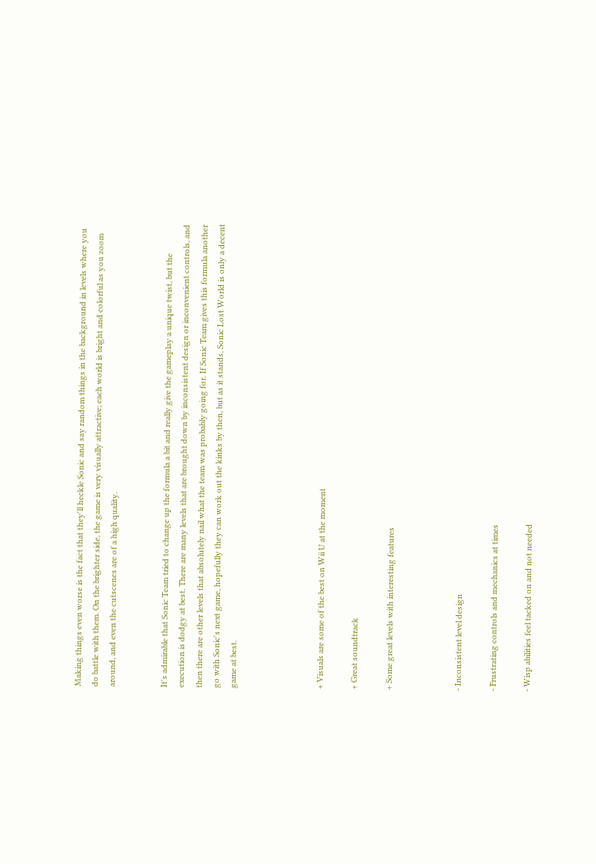Making things even worse is the fact that they'll heckle Sonic and say random things in the background in levels where you do battle with them. On the brighter side, the game is very visually attractive; each world is bright and colorful as you zoom around, and even the cutscenes are of a high quality.


It's admirable that Sonic Team tried to change up the formula a bit and really give the gameplay a unique twist, but the execution is dodgy at best. There are many levels that are brought down by inconsistent design or inconvenient controls, and then there are other levels that absolutely nail what the team was probably going for. If Sonic Team gives this formula another go with Sonic's next game, hopefully they can work out the kinks by then, but as it stands, Sonic Lost World is only a decent game at best.




+ Visuals are some of the best on Wii U at the moment

+ Great soundtrack

+ Some great levels with interesting features



- Inconsistent level design

- Frustrating controls and mechanics at times

- Wisp abilities feel tacked on and not needed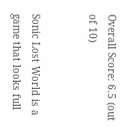Overall Score: 6.5 (out of 10)


Sonic Lost World is a game that looks full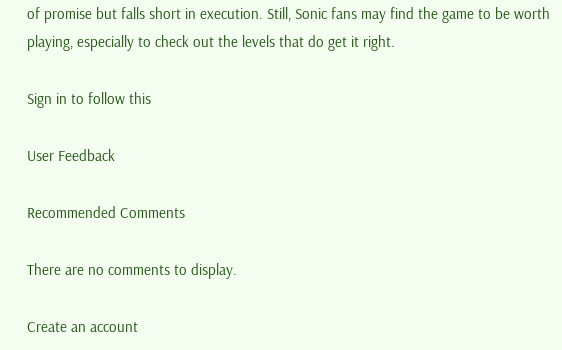of promise but falls short in execution. Still, Sonic fans may find the game to be worth playing, especially to check out the levels that do get it right.

Sign in to follow this

User Feedback

Recommended Comments

There are no comments to display.

Create an account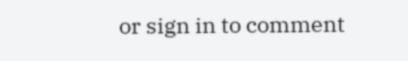or sign in to comment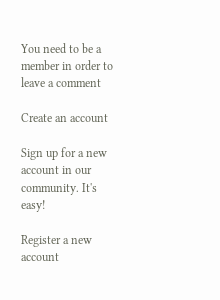You need to be a member in order to leave a comment

Create an account

Sign up for a new account in our community. It's easy!

Register a new account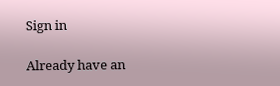Sign in

Already have an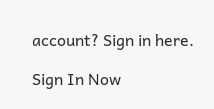account? Sign in here.

Sign In Now